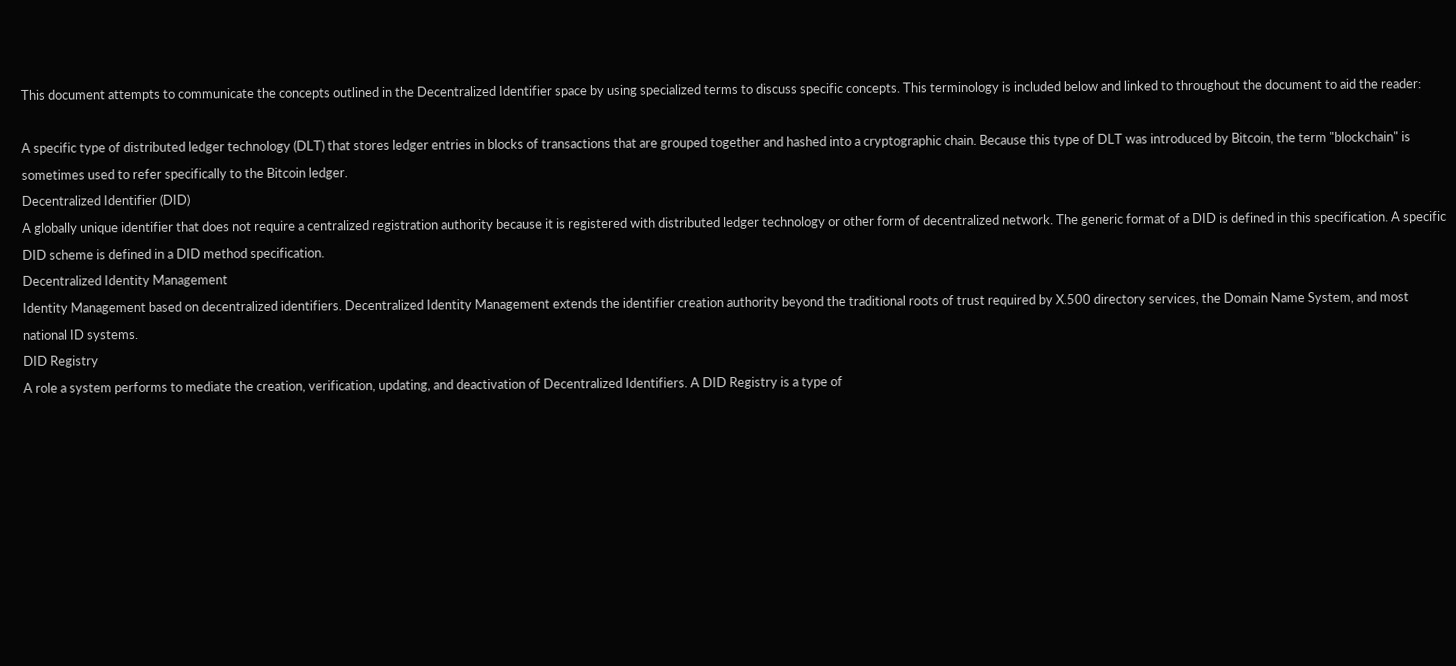This document attempts to communicate the concepts outlined in the Decentralized Identifier space by using specialized terms to discuss specific concepts. This terminology is included below and linked to throughout the document to aid the reader:

A specific type of distributed ledger technology (DLT) that stores ledger entries in blocks of transactions that are grouped together and hashed into a cryptographic chain. Because this type of DLT was introduced by Bitcoin, the term "blockchain" is sometimes used to refer specifically to the Bitcoin ledger.
Decentralized Identifier (DID)
A globally unique identifier that does not require a centralized registration authority because it is registered with distributed ledger technology or other form of decentralized network. The generic format of a DID is defined in this specification. A specific DID scheme is defined in a DID method specification.
Decentralized Identity Management
Identity Management based on decentralized identifiers. Decentralized Identity Management extends the identifier creation authority beyond the traditional roots of trust required by X.500 directory services, the Domain Name System, and most national ID systems.
DID Registry
A role a system performs to mediate the creation, verification, updating, and deactivation of Decentralized Identifiers. A DID Registry is a type of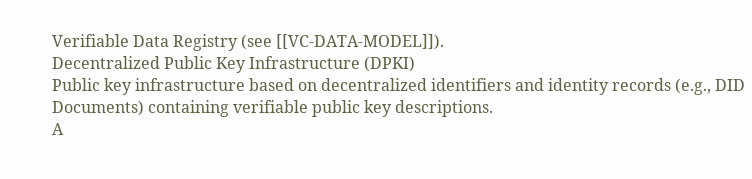Verifiable Data Registry (see [[VC-DATA-MODEL]]).
Decentralized Public Key Infrastructure (DPKI)
Public key infrastructure based on decentralized identifiers and identity records (e.g., DID Documents) containing verifiable public key descriptions.
A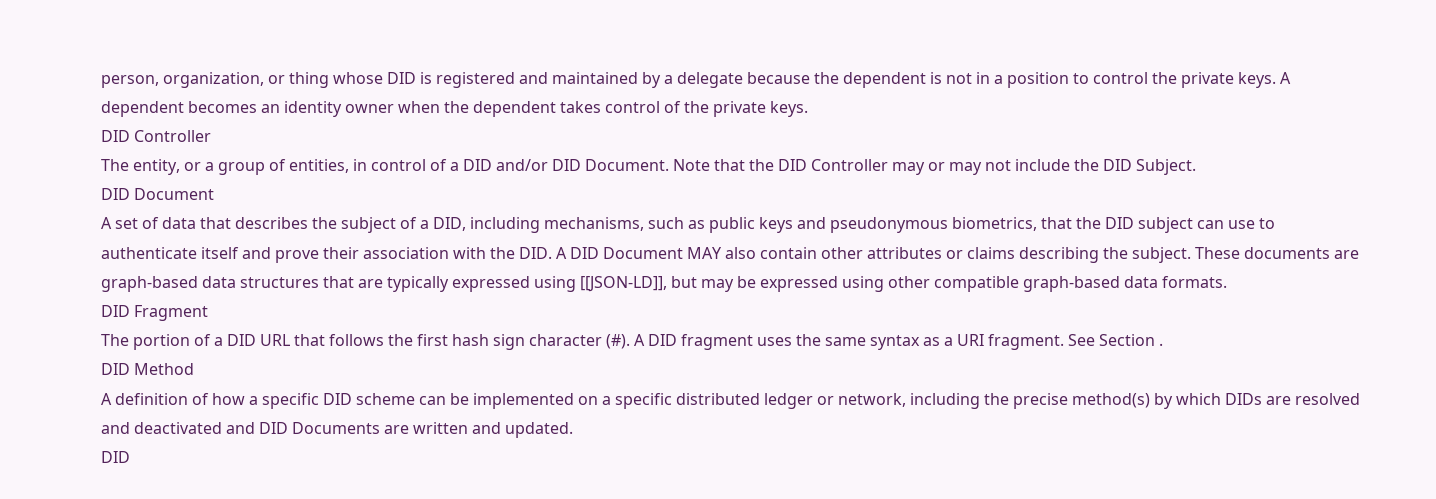person, organization, or thing whose DID is registered and maintained by a delegate because the dependent is not in a position to control the private keys. A dependent becomes an identity owner when the dependent takes control of the private keys.
DID Controller
The entity, or a group of entities, in control of a DID and/or DID Document. Note that the DID Controller may or may not include the DID Subject.
DID Document
A set of data that describes the subject of a DID, including mechanisms, such as public keys and pseudonymous biometrics, that the DID subject can use to authenticate itself and prove their association with the DID. A DID Document MAY also contain other attributes or claims describing the subject. These documents are graph-based data structures that are typically expressed using [[JSON-LD]], but may be expressed using other compatible graph-based data formats.
DID Fragment
The portion of a DID URL that follows the first hash sign character (#). A DID fragment uses the same syntax as a URI fragment. See Section .
DID Method
A definition of how a specific DID scheme can be implemented on a specific distributed ledger or network, including the precise method(s) by which DIDs are resolved and deactivated and DID Documents are written and updated.
DID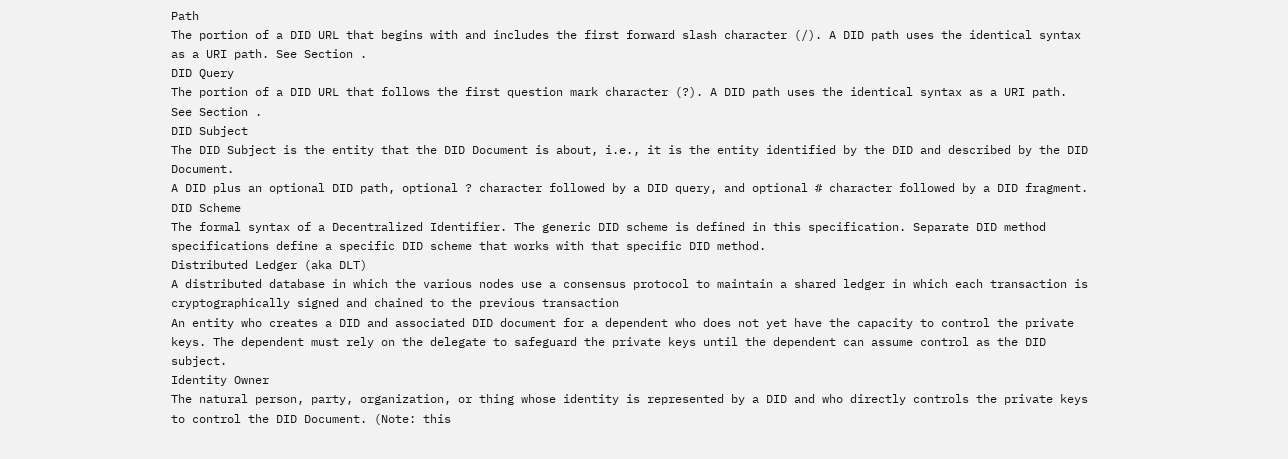Path
The portion of a DID URL that begins with and includes the first forward slash character (/). A DID path uses the identical syntax as a URI path. See Section .
DID Query
The portion of a DID URL that follows the first question mark character (?). A DID path uses the identical syntax as a URI path. See Section .
DID Subject
The DID Subject is the entity that the DID Document is about, i.e., it is the entity identified by the DID and described by the DID Document.
A DID plus an optional DID path, optional ? character followed by a DID query, and optional # character followed by a DID fragment.
DID Scheme
The formal syntax of a Decentralized Identifier. The generic DID scheme is defined in this specification. Separate DID method specifications define a specific DID scheme that works with that specific DID method.
Distributed Ledger (aka DLT)
A distributed database in which the various nodes use a consensus protocol to maintain a shared ledger in which each transaction is cryptographically signed and chained to the previous transaction
An entity who creates a DID and associated DID document for a dependent who does not yet have the capacity to control the private keys. The dependent must rely on the delegate to safeguard the private keys until the dependent can assume control as the DID subject.
Identity Owner
The natural person, party, organization, or thing whose identity is represented by a DID and who directly controls the private keys to control the DID Document. (Note: this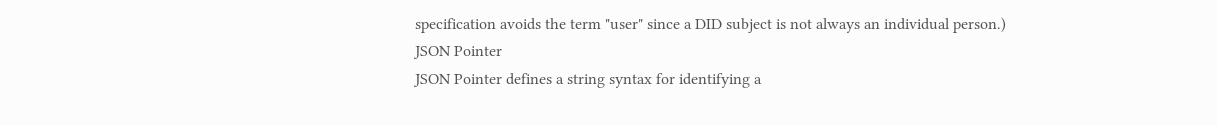specification avoids the term "user" since a DID subject is not always an individual person.)
JSON Pointer
JSON Pointer defines a string syntax for identifying a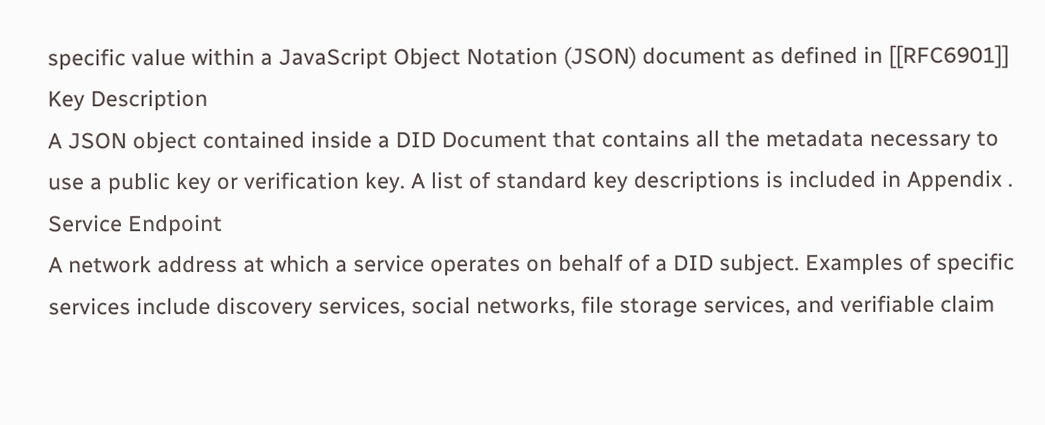specific value within a JavaScript Object Notation (JSON) document as defined in [[RFC6901]]
Key Description
A JSON object contained inside a DID Document that contains all the metadata necessary to use a public key or verification key. A list of standard key descriptions is included in Appendix .
Service Endpoint
A network address at which a service operates on behalf of a DID subject. Examples of specific services include discovery services, social networks, file storage services, and verifiable claim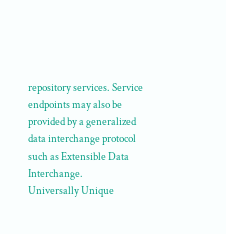repository services. Service endpoints may also be provided by a generalized data interchange protocol such as Extensible Data Interchange.
Universally Unique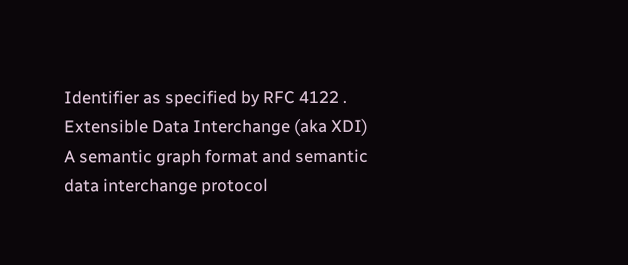Identifier as specified by RFC 4122 .
Extensible Data Interchange (aka XDI)
A semantic graph format and semantic data interchange protocol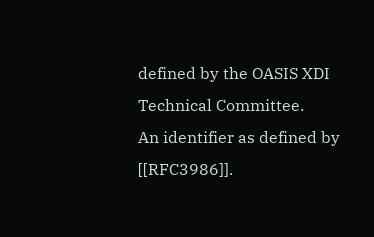defined by the OASIS XDI Technical Committee.
An identifier as defined by [[RFC3986]].